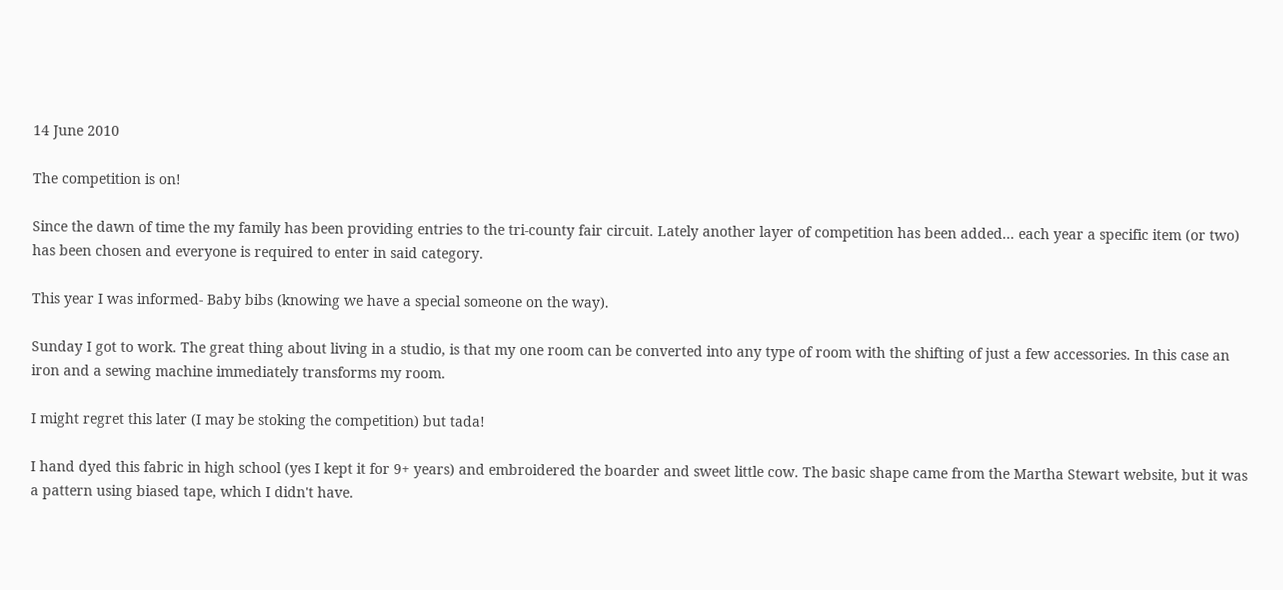14 June 2010

The competition is on!

Since the dawn of time the my family has been providing entries to the tri-county fair circuit. Lately another layer of competition has been added... each year a specific item (or two) has been chosen and everyone is required to enter in said category.

This year I was informed- Baby bibs (knowing we have a special someone on the way).

Sunday I got to work. The great thing about living in a studio, is that my one room can be converted into any type of room with the shifting of just a few accessories. In this case an iron and a sewing machine immediately transforms my room.

I might regret this later (I may be stoking the competition) but tada!

I hand dyed this fabric in high school (yes I kept it for 9+ years) and embroidered the boarder and sweet little cow. The basic shape came from the Martha Stewart website, but it was a pattern using biased tape, which I didn't have.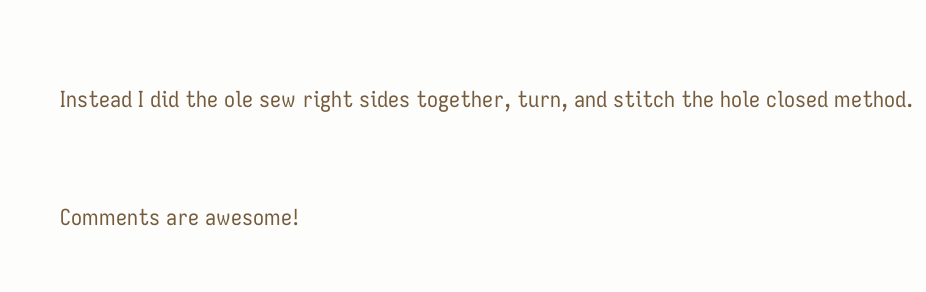Instead I did the ole sew right sides together, turn, and stitch the hole closed method.


Comments are awesome!